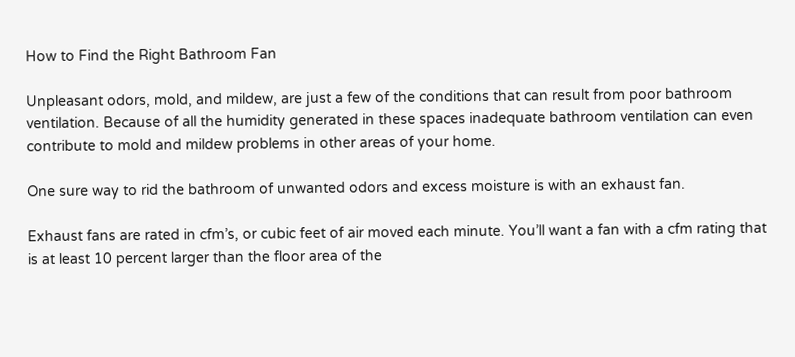How to Find the Right Bathroom Fan

Unpleasant odors, mold, and mildew, are just a few of the conditions that can result from poor bathroom ventilation. Because of all the humidity generated in these spaces inadequate bathroom ventilation can even contribute to mold and mildew problems in other areas of your home.

One sure way to rid the bathroom of unwanted odors and excess moisture is with an exhaust fan.

Exhaust fans are rated in cfm’s, or cubic feet of air moved each minute. You’ll want a fan with a cfm rating that is at least 10 percent larger than the floor area of the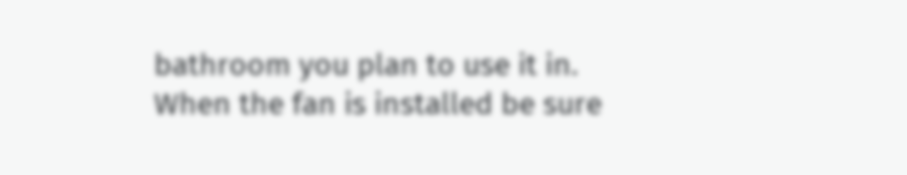bathroom you plan to use it in. When the fan is installed be sure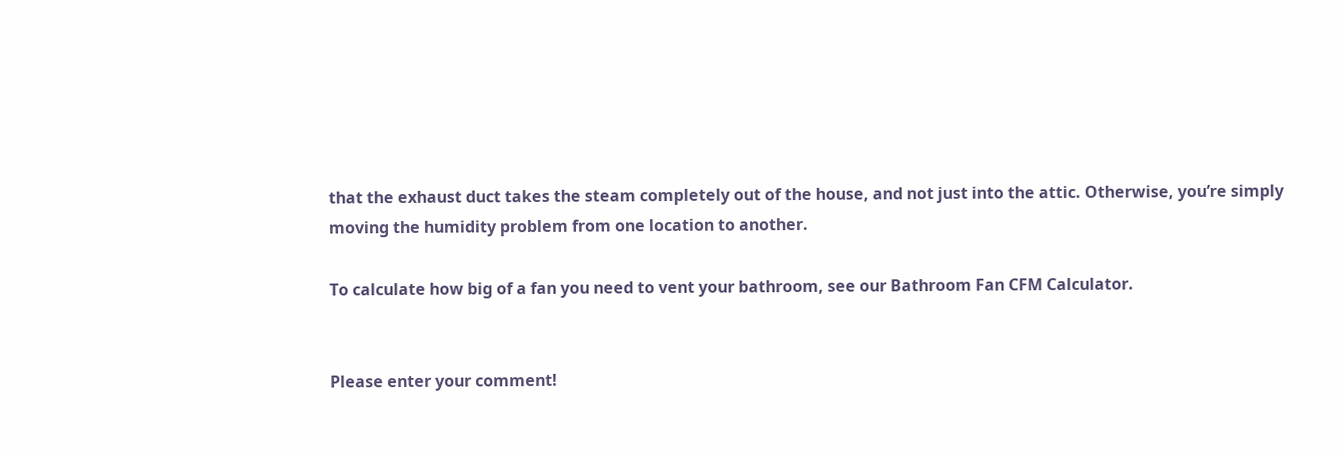that the exhaust duct takes the steam completely out of the house, and not just into the attic. Otherwise, you’re simply moving the humidity problem from one location to another.

To calculate how big of a fan you need to vent your bathroom, see our Bathroom Fan CFM Calculator.


Please enter your comment!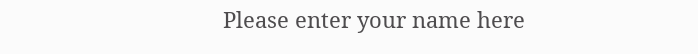Please enter your name here